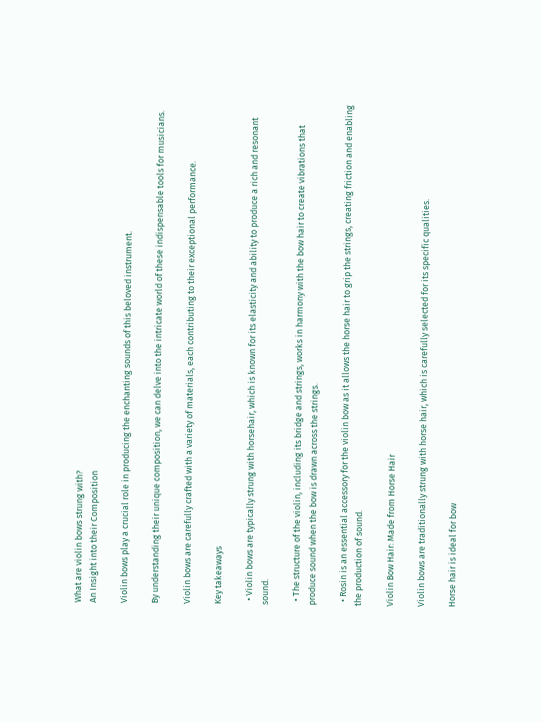What are violin bows strung with?
An Insight into their Composition

Violin bows play a crucial role in producing the enchanting sounds of this beloved instrument.

By understanding their unique composition, we can delve into the intricate world of these indispensable tools for musicians.

Violin bows are carefully crafted with a variety of materials, each contributing to their exceptional performance.

Key takeaways

  • Violin bows are typically strung with horsehair, which is known for its elasticity and ability to produce a rich and resonant sound.

  • The structure of the violin, including its bridge and strings, works in harmony with the bow hair to create vibrations that produce sound when the bow is drawn across the strings.

  • Rosin is an essential accessory for the violin bow as it allows the horse hair to grip the strings, creating friction and enabling the production of sound.

Violin Bow Hair: Made from Horse Hair

Violin bows are traditionally strung with horse hair, which is carefully selected for its specific qualities.

Horse hair is ideal for bow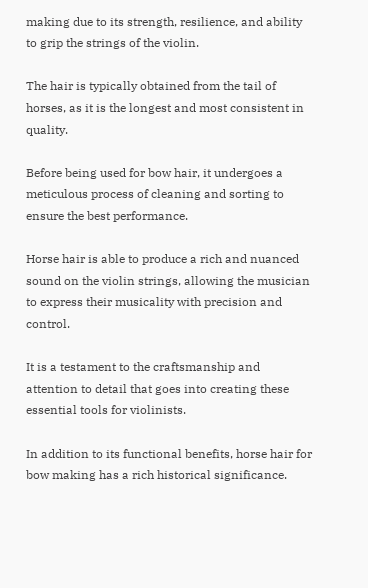making due to its strength, resilience, and ability to grip the strings of the violin.

The hair is typically obtained from the tail of horses, as it is the longest and most consistent in quality.

Before being used for bow hair, it undergoes a meticulous process of cleaning and sorting to ensure the best performance.

Horse hair is able to produce a rich and nuanced sound on the violin strings, allowing the musician to express their musicality with precision and control.

It is a testament to the craftsmanship and attention to detail that goes into creating these essential tools for violinists.

In addition to its functional benefits, horse hair for bow making has a rich historical significance.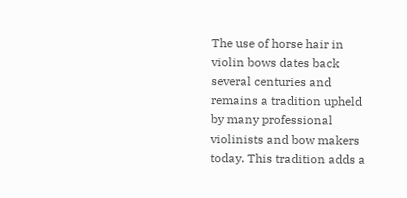The use of horse hair in violin bows dates back several centuries and remains a tradition upheld by many professional violinists and bow makers today. This tradition adds a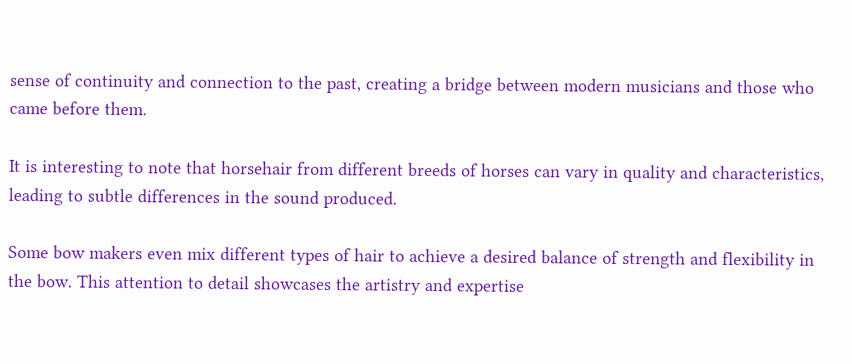sense of continuity and connection to the past, creating a bridge between modern musicians and those who came before them.

It is interesting to note that horsehair from different breeds of horses can vary in quality and characteristics, leading to subtle differences in the sound produced.

Some bow makers even mix different types of hair to achieve a desired balance of strength and flexibility in the bow. This attention to detail showcases the artistry and expertise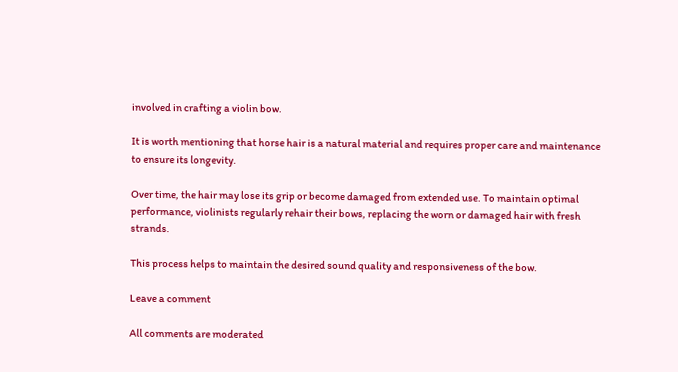involved in crafting a violin bow.

It is worth mentioning that horse hair is a natural material and requires proper care and maintenance to ensure its longevity.

Over time, the hair may lose its grip or become damaged from extended use. To maintain optimal performance, violinists regularly rehair their bows, replacing the worn or damaged hair with fresh strands.

This process helps to maintain the desired sound quality and responsiveness of the bow.

Leave a comment

All comments are moderated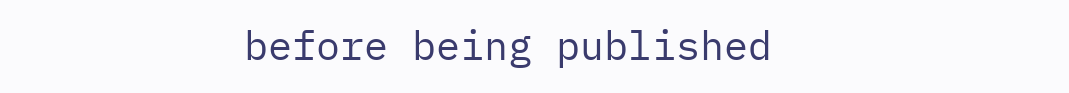before being published